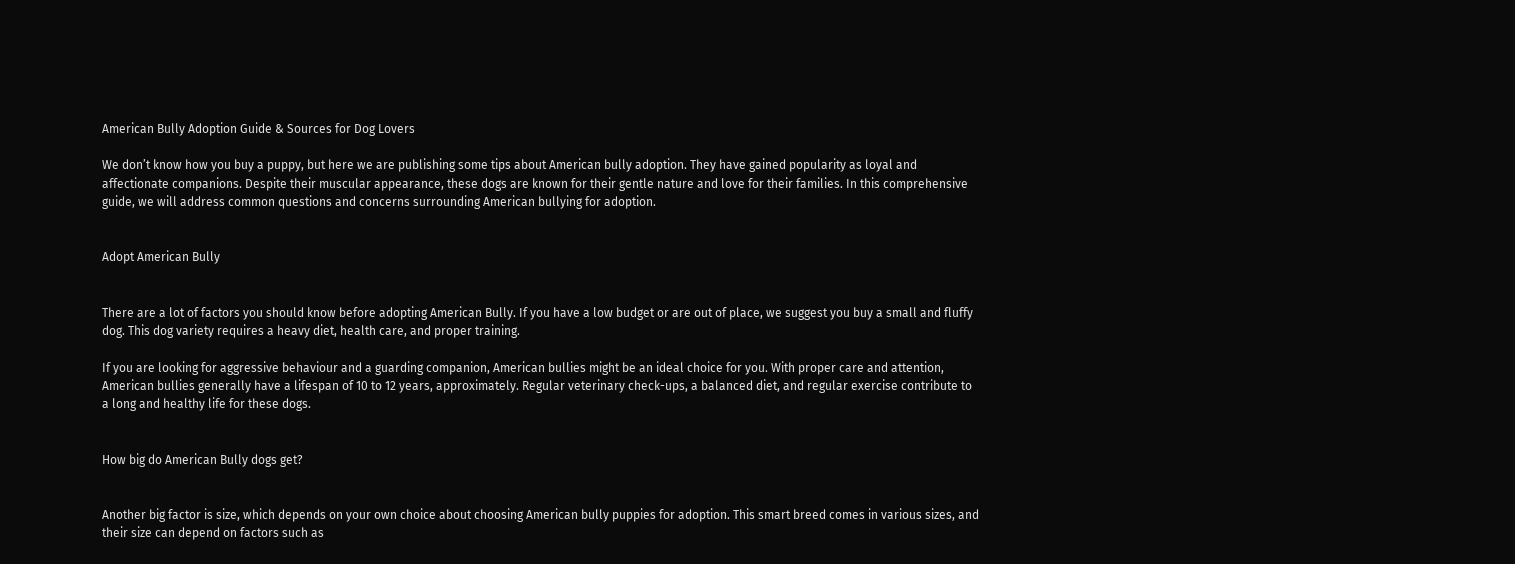American Bully Adoption Guide & Sources for Dog Lovers

We don’t know how you buy a puppy, but here we are publishing some tips about American bully adoption. They have gained popularity as loyal and affectionate companions. Despite their muscular appearance, these dogs are known for their gentle nature and love for their families. In this comprehensive guide, we will address common questions and concerns surrounding American bullying for adoption.


Adopt American Bully


There are a lot of factors you should know before adopting American Bully. If you have a low budget or are out of place, we suggest you buy a small and fluffy dog. This dog variety requires a heavy diet, health care, and proper training.

If you are looking for aggressive behaviour and a guarding companion, American bullies might be an ideal choice for you. With proper care and attention, American bullies generally have a lifespan of 10 to 12 years, approximately. Regular veterinary check-ups, a balanced diet, and regular exercise contribute to a long and healthy life for these dogs.


How big do American Bully dogs get?


Another big factor is size, which depends on your own choice about choosing American bully puppies for adoption. This smart breed comes in various sizes, and their size can depend on factors such as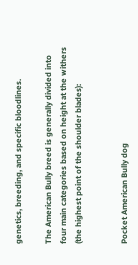genetics, breeding, and specific bloodlines.

The American Bully breed is generally divided into four main categories based on height at the withers (the highest point of the shoulder blades):


Pocket American Bully dog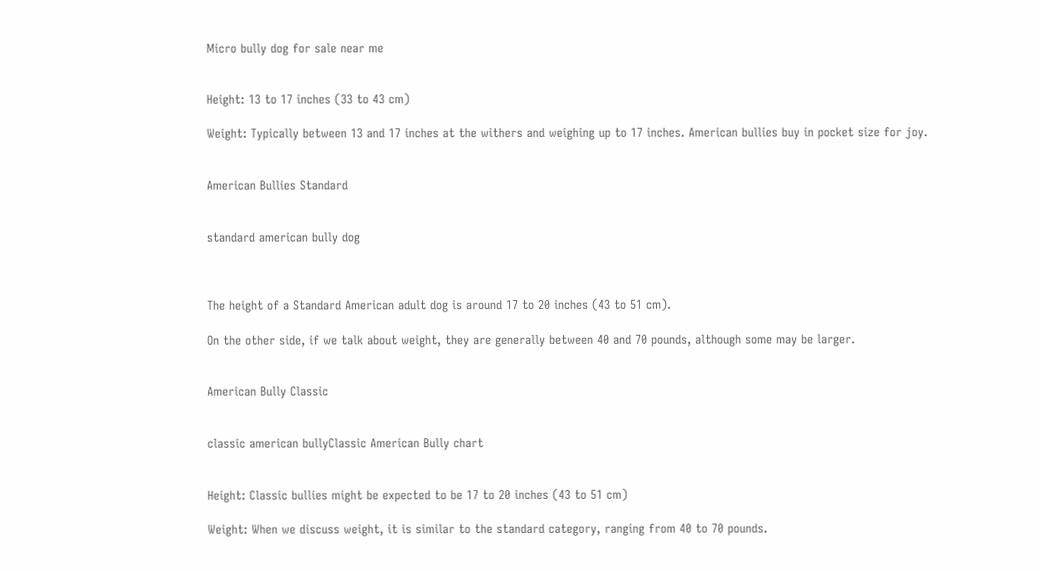Micro bully dog for sale near me


Height: 13 to 17 inches (33 to 43 cm)

Weight: Typically between 13 and 17 inches at the withers and weighing up to 17 inches. American bullies buy in pocket size for joy.


American Bullies Standard


standard american bully dog



The height of a Standard American adult dog is around 17 to 20 inches (43 to 51 cm).

On the other side, if we talk about weight, they are generally between 40 and 70 pounds, although some may be larger.


American Bully Classic


classic american bullyClassic American Bully chart


Height: Classic bullies might be expected to be 17 to 20 inches (43 to 51 cm)

Weight: When we discuss weight, it is similar to the standard category, ranging from 40 to 70 pounds.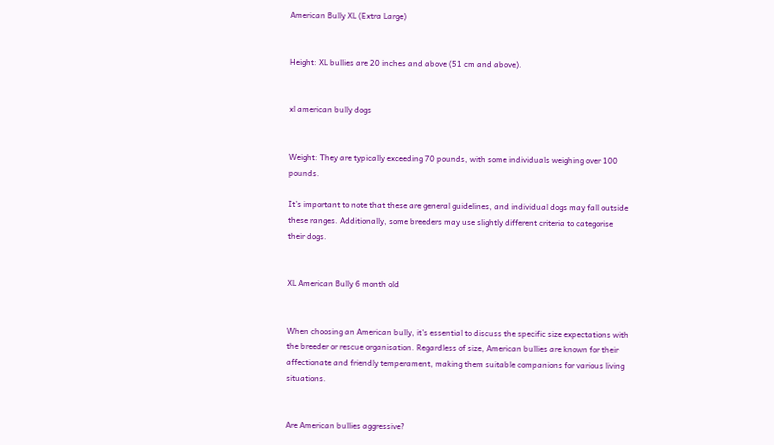American Bully XL (Extra Large)


Height: XL bullies are 20 inches and above (51 cm and above).


xl american bully dogs


Weight: They are typically exceeding 70 pounds, with some individuals weighing over 100 pounds.

It’s important to note that these are general guidelines, and individual dogs may fall outside these ranges. Additionally, some breeders may use slightly different criteria to categorise their dogs.


XL American Bully 6 month old


When choosing an American bully, it’s essential to discuss the specific size expectations with the breeder or rescue organisation. Regardless of size, American bullies are known for their affectionate and friendly temperament, making them suitable companions for various living situations.


Are American bullies aggressive?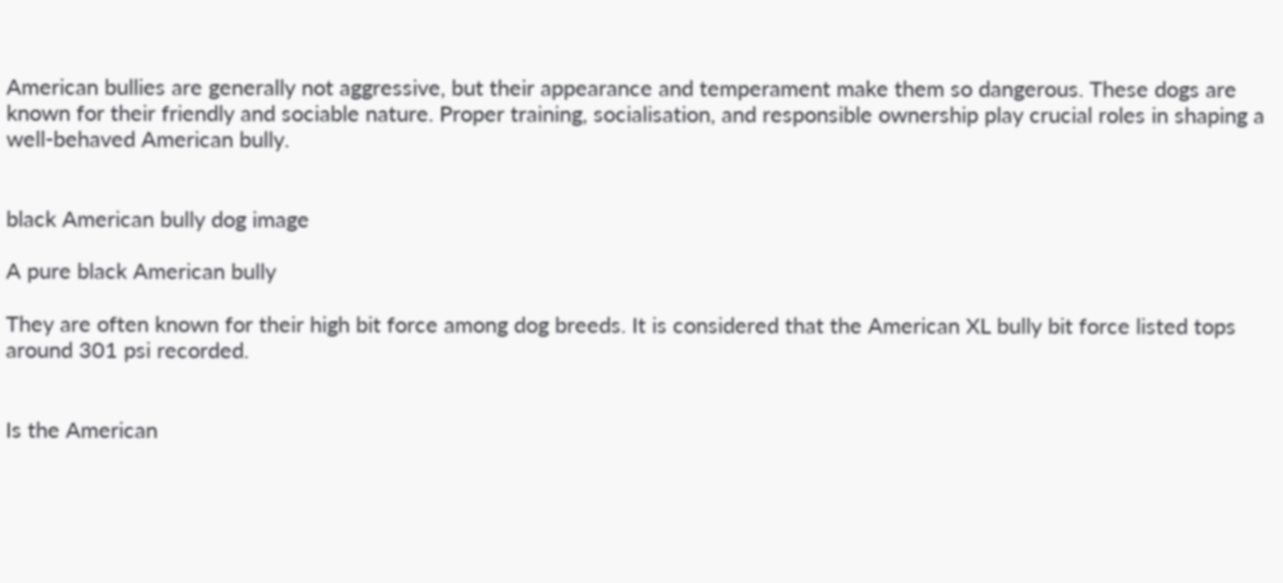American bullies are generally not aggressive, but their appearance and temperament make them so dangerous. These dogs are known for their friendly and sociable nature. Proper training, socialisation, and responsible ownership play crucial roles in shaping a well-behaved American bully.


black American bully dog image

A pure black American bully

They are often known for their high bit force among dog breeds. It is considered that the American XL bully bit force listed tops around 301 psi recorded.


Is the American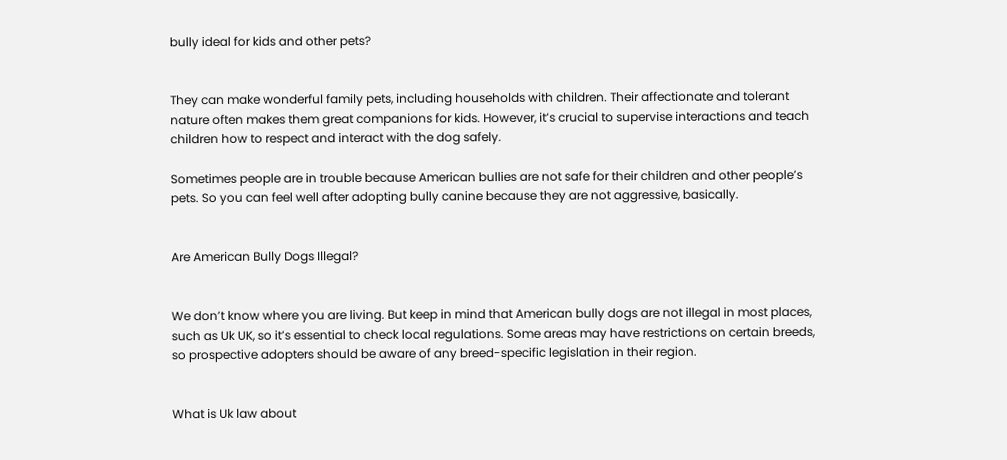bully ideal for kids and other pets?


They can make wonderful family pets, including households with children. Their affectionate and tolerant nature often makes them great companions for kids. However, it’s crucial to supervise interactions and teach children how to respect and interact with the dog safely.

Sometimes people are in trouble because American bullies are not safe for their children and other people’s pets. So you can feel well after adopting bully canine because they are not aggressive, basically.


Are American Bully Dogs Illegal?


We don’t know where you are living. But keep in mind that American bully dogs are not illegal in most places, such as Uk UK, so it’s essential to check local regulations. Some areas may have restrictions on certain breeds, so prospective adopters should be aware of any breed-specific legislation in their region.


What is Uk law about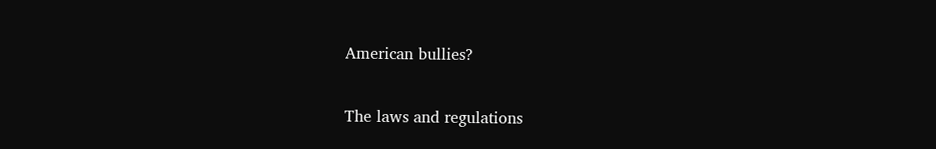American bullies?


The laws and regulations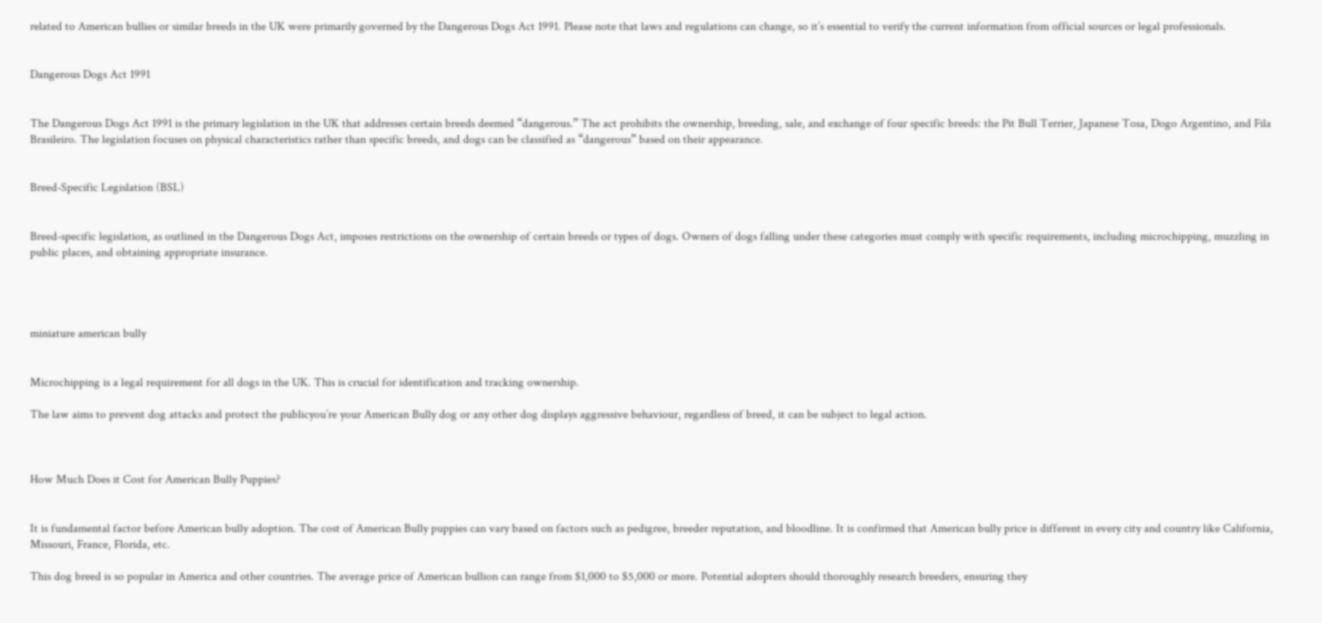related to American bullies or similar breeds in the UK were primarily governed by the Dangerous Dogs Act 1991. Please note that laws and regulations can change, so it’s essential to verify the current information from official sources or legal professionals.


Dangerous Dogs Act 1991


The Dangerous Dogs Act 1991 is the primary legislation in the UK that addresses certain breeds deemed “dangerous.” The act prohibits the ownership, breeding, sale, and exchange of four specific breeds: the Pit Bull Terrier, Japanese Tosa, Dogo Argentino, and Fila Brasileiro. The legislation focuses on physical characteristics rather than specific breeds, and dogs can be classified as “dangerous” based on their appearance.


Breed-Specific Legislation (BSL)


Breed-specific legislation, as outlined in the Dangerous Dogs Act, imposes restrictions on the ownership of certain breeds or types of dogs. Owners of dogs falling under these categories must comply with specific requirements, including microchipping, muzzling in public places, and obtaining appropriate insurance.




miniature american bully


Microchipping is a legal requirement for all dogs in the UK. This is crucial for identification and tracking ownership.

The law aims to prevent dog attacks and protect the publicyou’re your American Bully dog or any other dog displays aggressive behaviour, regardless of breed, it can be subject to legal action.



How Much Does it Cost for American Bully Puppies?


It is fundamental factor before American bully adoption. The cost of American Bully puppies can vary based on factors such as pedigree, breeder reputation, and bloodline. It is confirmed that American bully price is different in every city and country like California, Missouri, France, Florida, etc.

This dog breed is so popular in America and other countries. The average price of American bullion can range from $1,000 to $5,000 or more. Potential adopters should thoroughly research breeders, ensuring they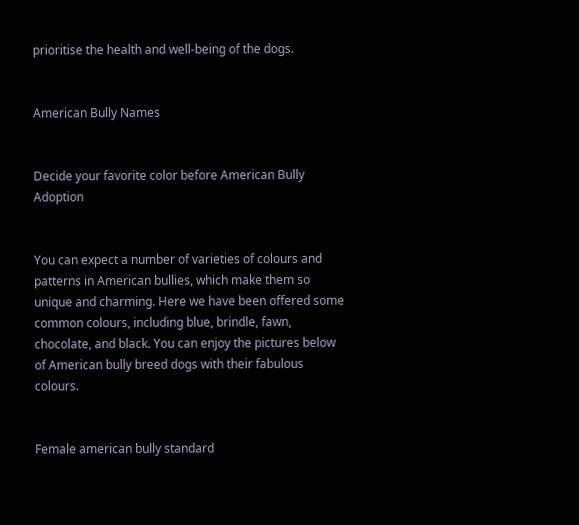prioritise the health and well-being of the dogs.


American Bully Names


Decide your favorite color before American Bully Adoption


You can expect a number of varieties of colours and patterns in American bullies, which make them so unique and charming. Here we have been offered some common colours, including blue, brindle, fawn, chocolate, and black. You can enjoy the pictures below of American bully breed dogs with their fabulous colours.


Female american bully standard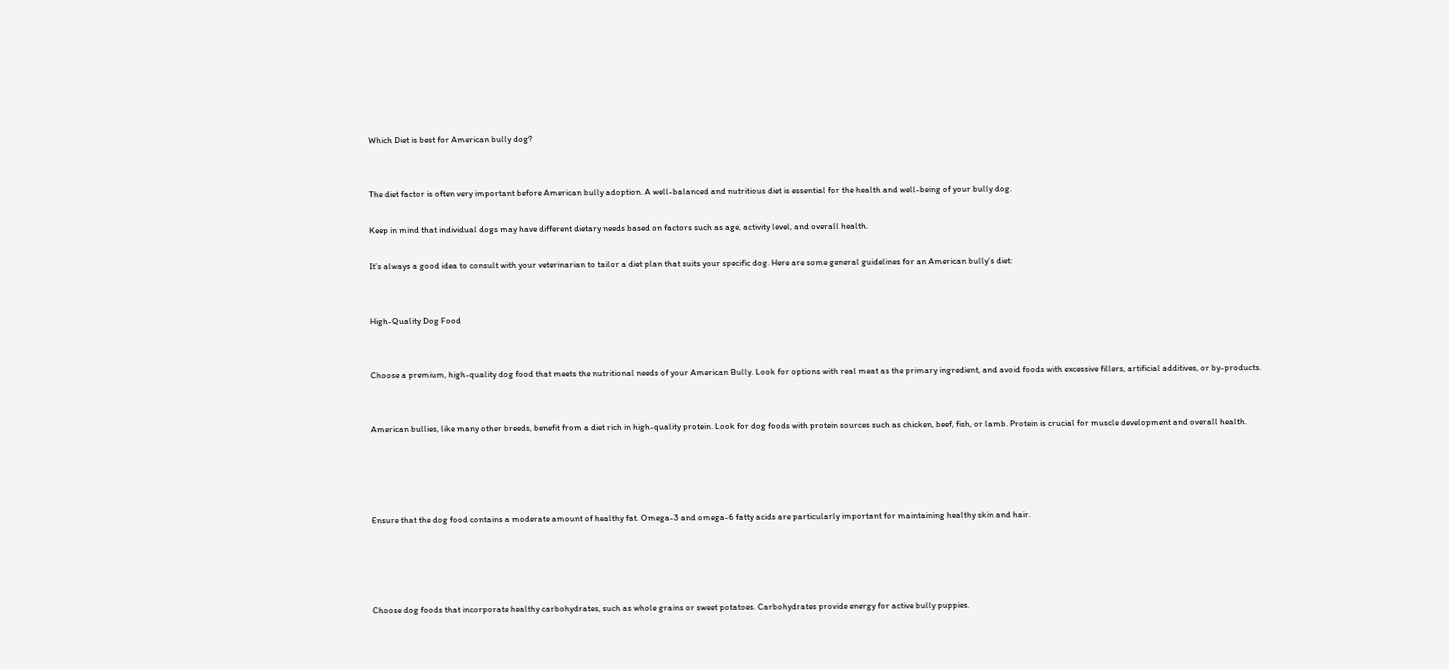Which Diet is best for American bully dog?


The diet factor is often very important before American bully adoption. A well-balanced and nutritious diet is essential for the health and well-being of your bully dog.

Keep in mind that individual dogs may have different dietary needs based on factors such as age, activity level, and overall health.

It’s always a good idea to consult with your veterinarian to tailor a diet plan that suits your specific dog. Here are some general guidelines for an American bully’s diet:


High-Quality Dog Food


Choose a premium, high-quality dog food that meets the nutritional needs of your American Bully. Look for options with real meat as the primary ingredient, and avoid foods with excessive fillers, artificial additives, or by-products.


American bullies, like many other breeds, benefit from a diet rich in high-quality protein. Look for dog foods with protein sources such as chicken, beef, fish, or lamb. Protein is crucial for muscle development and overall health.




Ensure that the dog food contains a moderate amount of healthy fat. Omega-3 and omega-6 fatty acids are particularly important for maintaining healthy skin and hair.




Choose dog foods that incorporate healthy carbohydrates, such as whole grains or sweet potatoes. Carbohydrates provide energy for active bully puppies.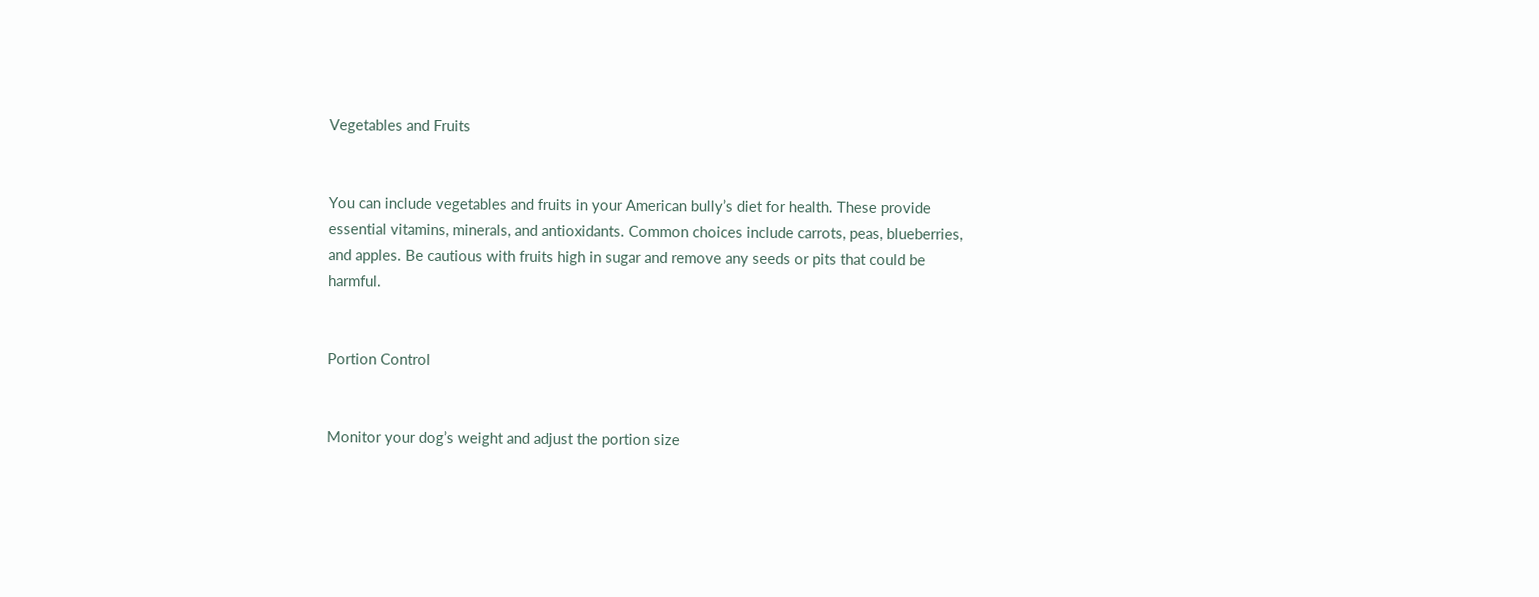Vegetables and Fruits


You can include vegetables and fruits in your American bully’s diet for health. These provide essential vitamins, minerals, and antioxidants. Common choices include carrots, peas, blueberries, and apples. Be cautious with fruits high in sugar and remove any seeds or pits that could be harmful.


Portion Control


Monitor your dog’s weight and adjust the portion size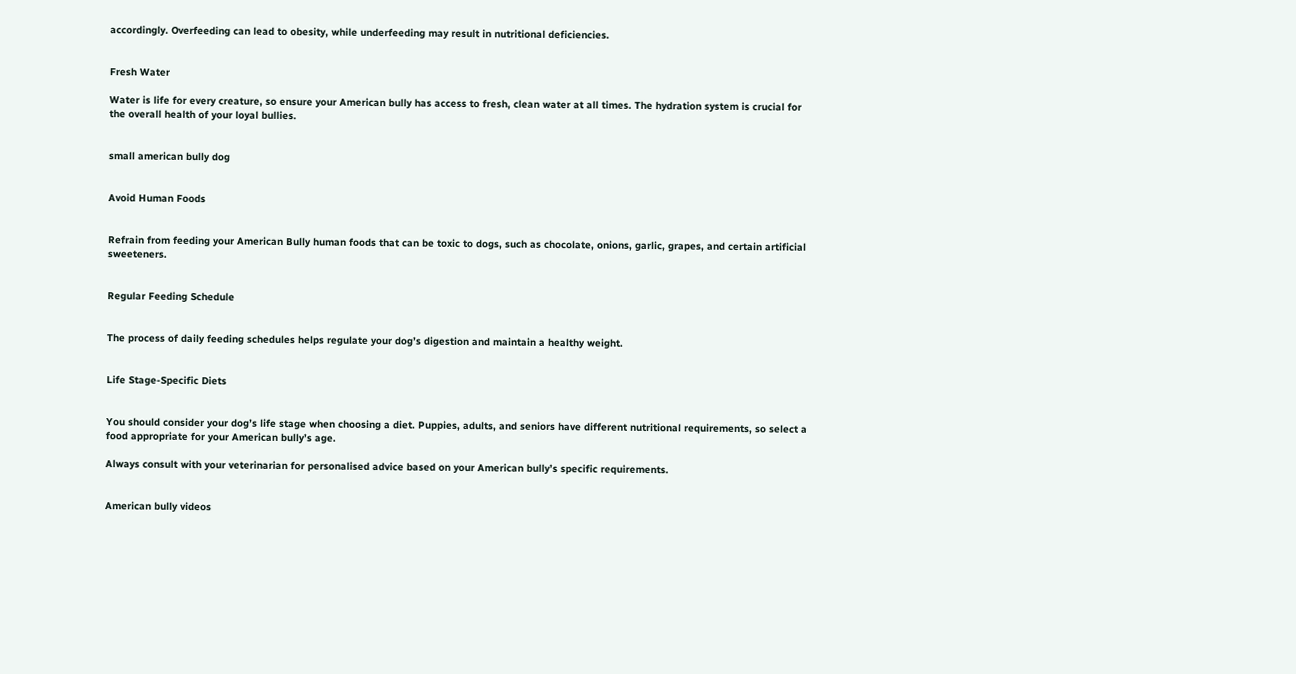accordingly. Overfeeding can lead to obesity, while underfeeding may result in nutritional deficiencies.


Fresh Water

Water is life for every creature, so ensure your American bully has access to fresh, clean water at all times. The hydration system is crucial for the overall health of your loyal bullies.


small american bully dog


Avoid Human Foods


Refrain from feeding your American Bully human foods that can be toxic to dogs, such as chocolate, onions, garlic, grapes, and certain artificial sweeteners.


Regular Feeding Schedule


The process of daily feeding schedules helps regulate your dog’s digestion and maintain a healthy weight.


Life Stage-Specific Diets


You should consider your dog’s life stage when choosing a diet. Puppies, adults, and seniors have different nutritional requirements, so select a food appropriate for your American bully’s age.

Always consult with your veterinarian for personalised advice based on your American bully’s specific requirements.


American bully videos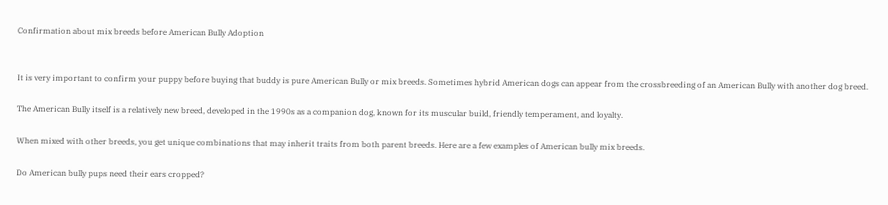Confirmation about mix breeds before American Bully Adoption


It is very important to confirm your puppy before buying that buddy is pure American Bully or mix breeds. Sometimes hybrid American dogs can appear from the crossbreeding of an American Bully with another dog breed.

The American Bully itself is a relatively new breed, developed in the 1990s as a companion dog, known for its muscular build, friendly temperament, and loyalty.

When mixed with other breeds, you get unique combinations that may inherit traits from both parent breeds. Here are a few examples of American bully mix breeds.

Do American bully pups need their ears cropped?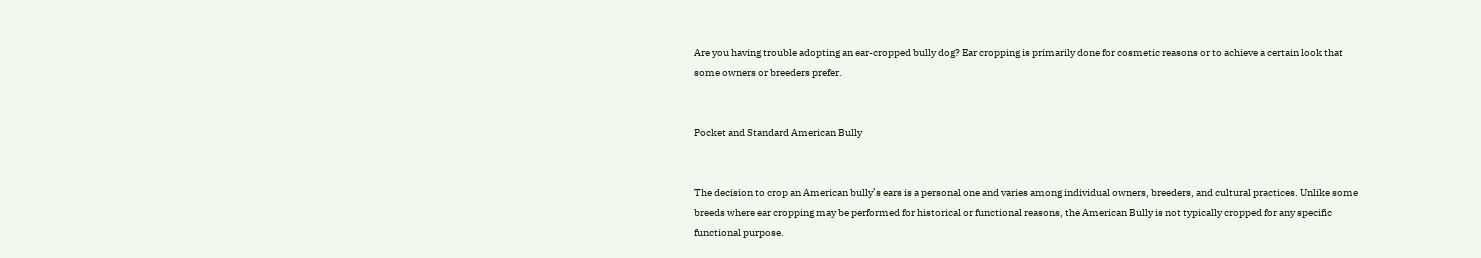Are you having trouble adopting an ear-cropped bully dog? Ear cropping is primarily done for cosmetic reasons or to achieve a certain look that some owners or breeders prefer.


Pocket and Standard American Bully


The decision to crop an American bully’s ears is a personal one and varies among individual owners, breeders, and cultural practices. Unlike some breeds where ear cropping may be performed for historical or functional reasons, the American Bully is not typically cropped for any specific functional purpose.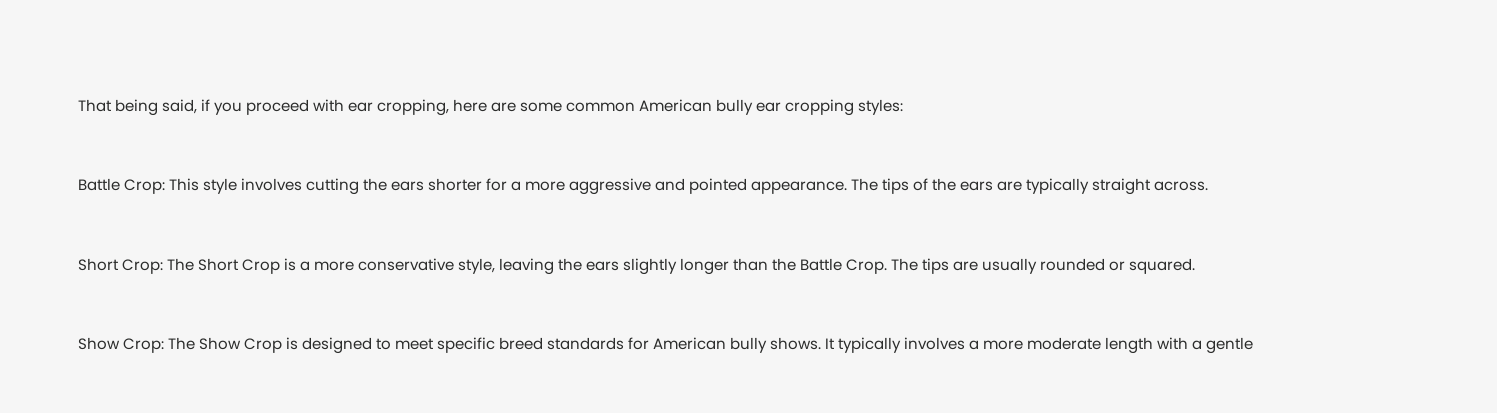That being said, if you proceed with ear cropping, here are some common American bully ear cropping styles:


Battle Crop: This style involves cutting the ears shorter for a more aggressive and pointed appearance. The tips of the ears are typically straight across.


Short Crop: The Short Crop is a more conservative style, leaving the ears slightly longer than the Battle Crop. The tips are usually rounded or squared.


Show Crop: The Show Crop is designed to meet specific breed standards for American bully shows. It typically involves a more moderate length with a gentle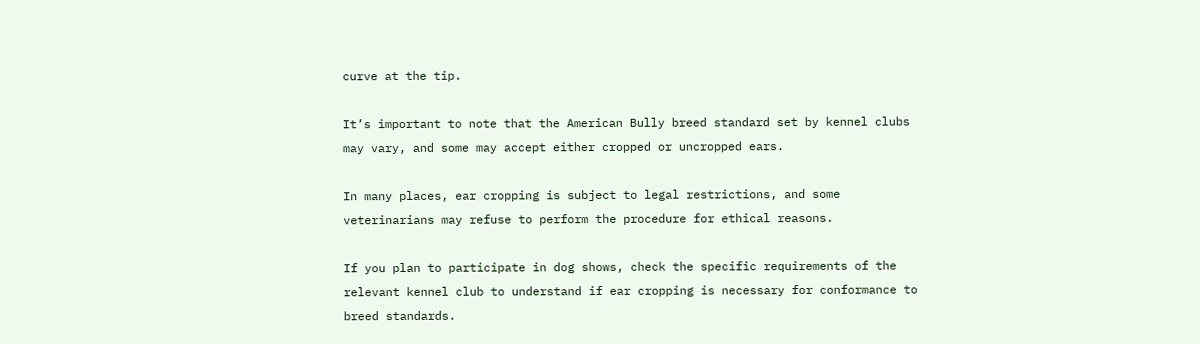curve at the tip.

It’s important to note that the American Bully breed standard set by kennel clubs may vary, and some may accept either cropped or uncropped ears.

In many places, ear cropping is subject to legal restrictions, and some veterinarians may refuse to perform the procedure for ethical reasons.

If you plan to participate in dog shows, check the specific requirements of the relevant kennel club to understand if ear cropping is necessary for conformance to breed standards.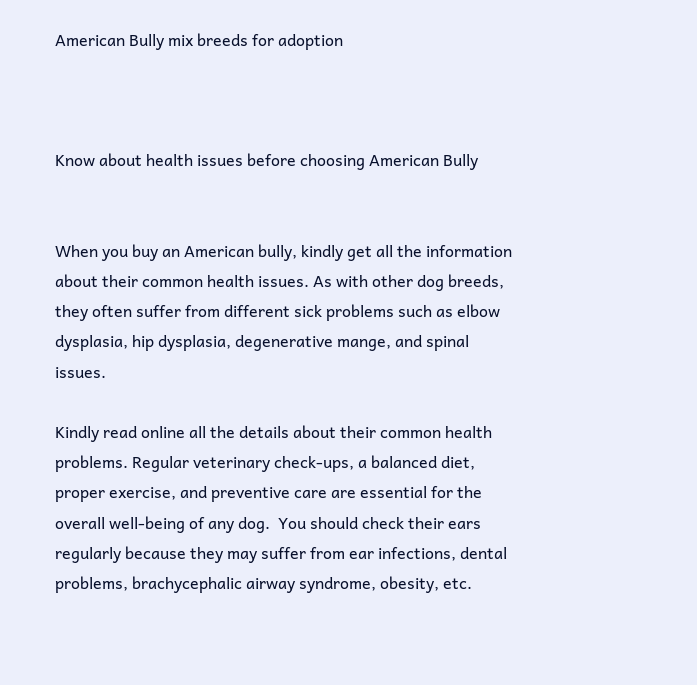American Bully mix breeds for adoption



Know about health issues before choosing American Bully


When you buy an American bully, kindly get all the information about their common health issues. As with other dog breeds, they often suffer from different sick problems such as elbow dysplasia, hip dysplasia, degenerative mange, and spinal issues.

Kindly read online all the details about their common health problems. Regular veterinary check-ups, a balanced diet, proper exercise, and preventive care are essential for the overall well-being of any dog.  You should check their ears regularly because they may suffer from ear infections, dental problems, brachycephalic airway syndrome, obesity, etc.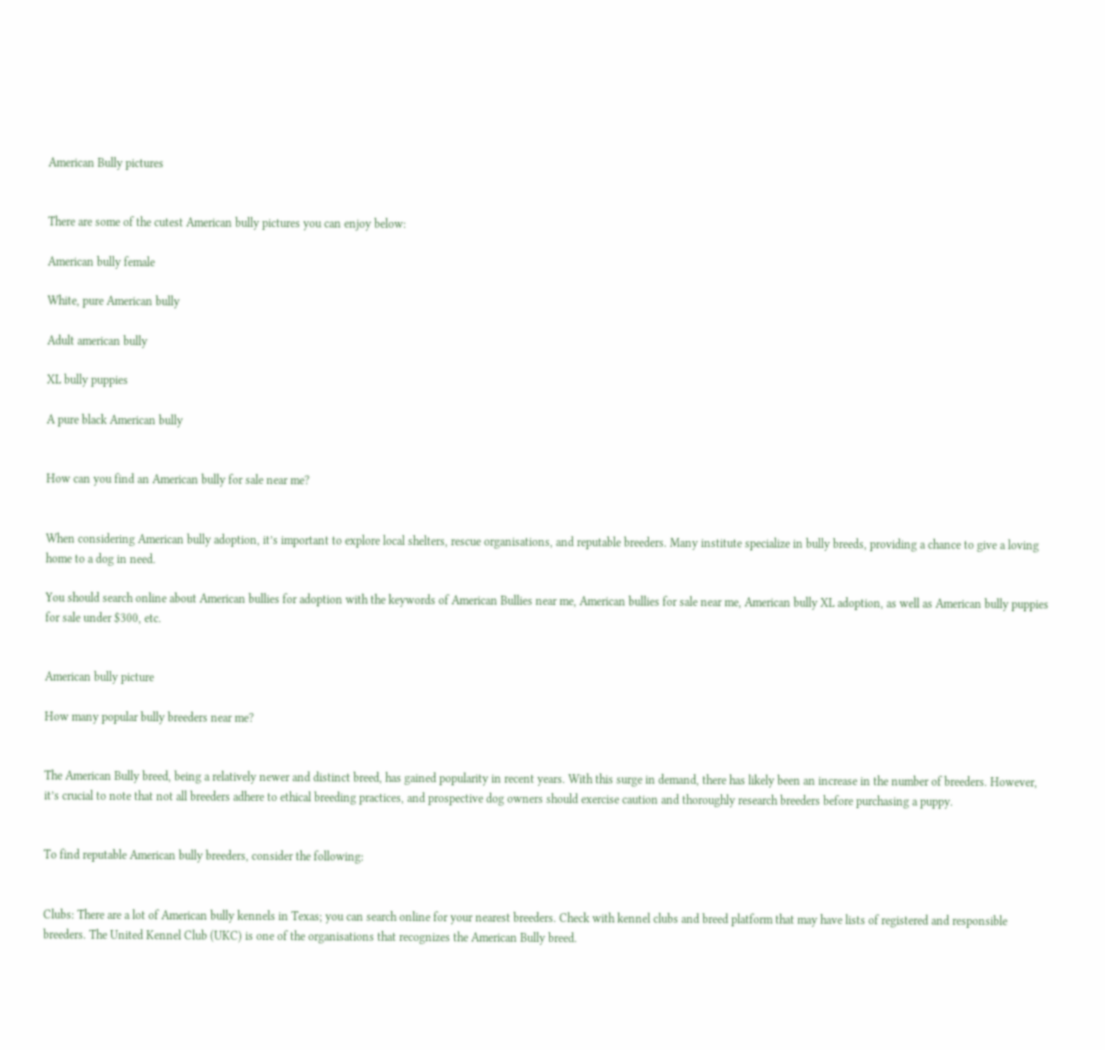American Bully pictures


There are some of the cutest American bully pictures you can enjoy below:

American bully female

White, pure American bully

Adult american bully

XL bully puppies

A pure black American bully


How can you find an American bully for sale near me?


When considering American bully adoption, it’s important to explore local shelters, rescue organisations, and reputable breeders. Many institute specialize in bully breeds, providing a chance to give a loving home to a dog in need.

You should search online about American bullies for adoption with the keywords of American Bullies near me, American bullies for sale near me, American bully XL adoption, as well as American bully puppies for sale under $300, etc.


American bully picture

How many popular bully breeders near me?


The American Bully breed, being a relatively newer and distinct breed, has gained popularity in recent years. With this surge in demand, there has likely been an increase in the number of breeders. However, it’s crucial to note that not all breeders adhere to ethical breeding practices, and prospective dog owners should exercise caution and thoroughly research breeders before purchasing a puppy.


To find reputable American bully breeders, consider the following:


Clubs: There are a lot of American bully kennels in Texas; you can search online for your nearest breeders. Check with kennel clubs and breed platform that may have lists of registered and responsible breeders. The United Kennel Club (UKC) is one of the organisations that recognizes the American Bully breed.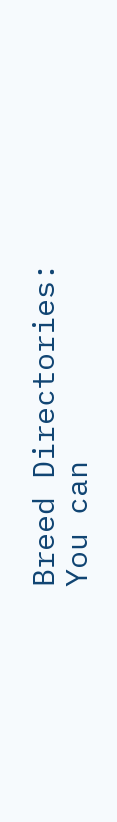Breed Directories: You can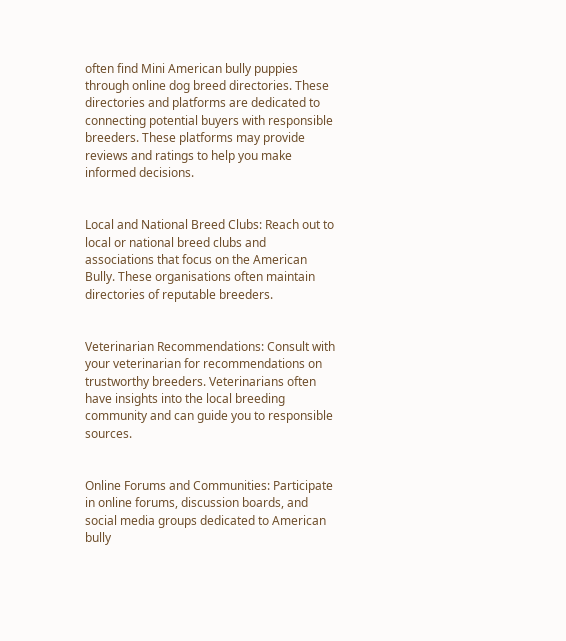often find Mini American bully puppies through online dog breed directories. These directories and platforms are dedicated to connecting potential buyers with responsible breeders. These platforms may provide reviews and ratings to help you make informed decisions.


Local and National Breed Clubs: Reach out to local or national breed clubs and associations that focus on the American Bully. These organisations often maintain directories of reputable breeders.


Veterinarian Recommendations: Consult with your veterinarian for recommendations on trustworthy breeders. Veterinarians often have insights into the local breeding community and can guide you to responsible sources.


Online Forums and Communities: Participate in online forums, discussion boards, and social media groups dedicated to American bully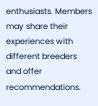enthusiasts. Members may share their experiences with different breeders and offer recommendations.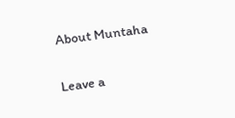About Muntaha

Leave a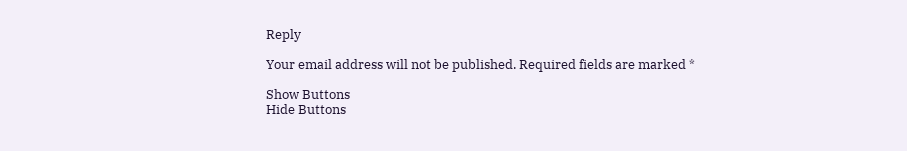Reply

Your email address will not be published. Required fields are marked *

Show Buttons
Hide Buttons